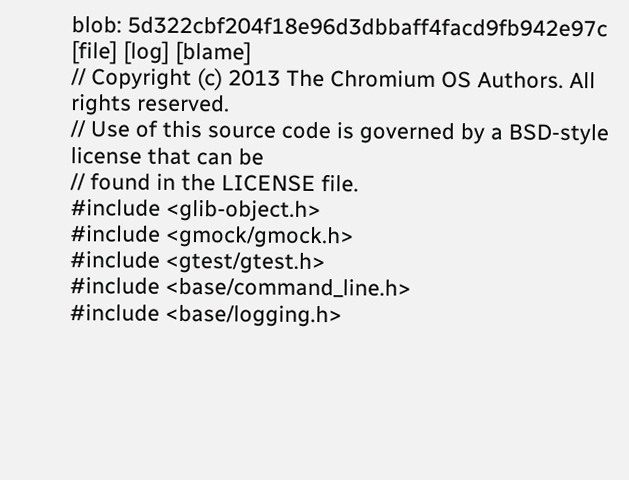blob: 5d322cbf204f18e96d3dbbaff4facd9fb942e97c [file] [log] [blame]
// Copyright (c) 2013 The Chromium OS Authors. All rights reserved.
// Use of this source code is governed by a BSD-style license that can be
// found in the LICENSE file.
#include <glib-object.h>
#include <gmock/gmock.h>
#include <gtest/gtest.h>
#include <base/command_line.h>
#include <base/logging.h>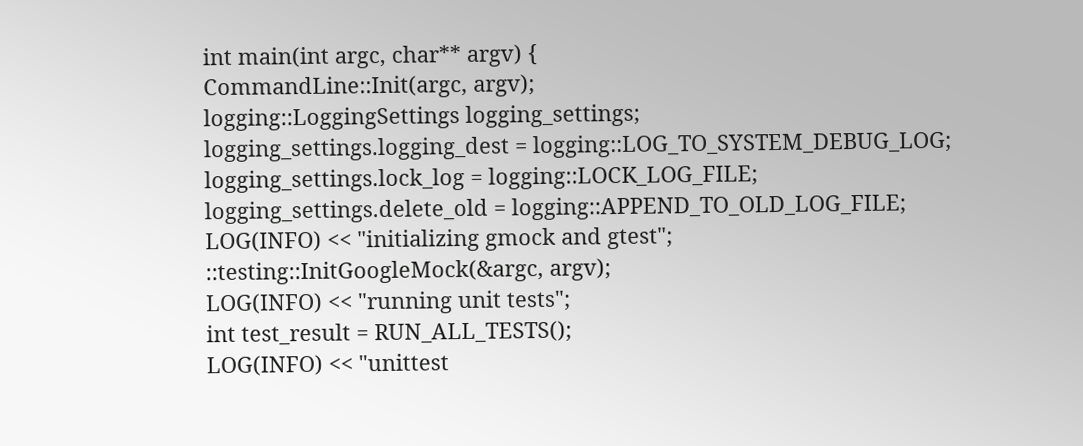int main(int argc, char** argv) {
CommandLine::Init(argc, argv);
logging::LoggingSettings logging_settings;
logging_settings.logging_dest = logging::LOG_TO_SYSTEM_DEBUG_LOG;
logging_settings.lock_log = logging::LOCK_LOG_FILE;
logging_settings.delete_old = logging::APPEND_TO_OLD_LOG_FILE;
LOG(INFO) << "initializing gmock and gtest";
::testing::InitGoogleMock(&argc, argv);
LOG(INFO) << "running unit tests";
int test_result = RUN_ALL_TESTS();
LOG(INFO) << "unittest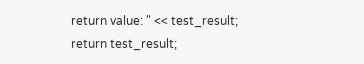return value: " << test_result;
return test_result;